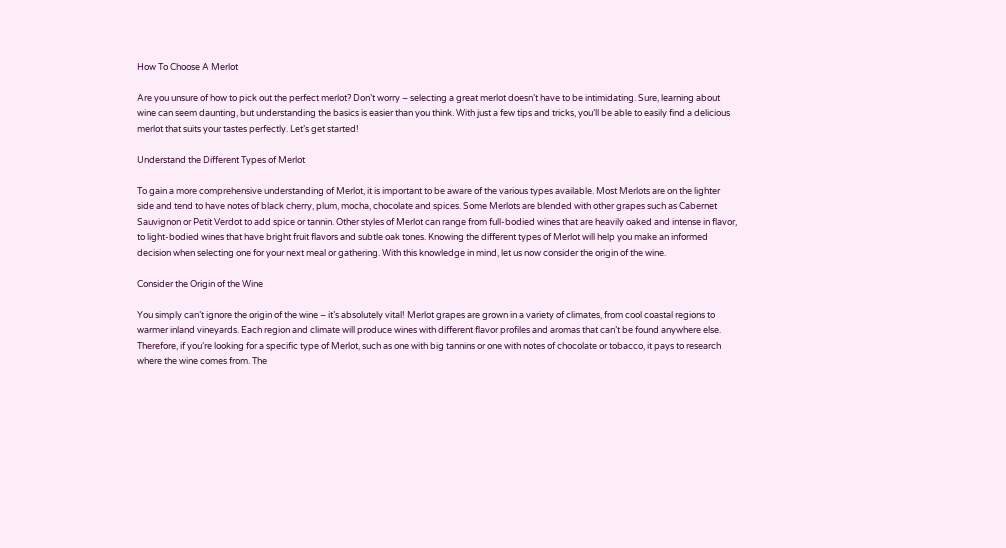How To Choose A Merlot

Are you unsure of how to pick out the perfect merlot? Don’t worry – selecting a great merlot doesn’t have to be intimidating. Sure, learning about wine can seem daunting, but understanding the basics is easier than you think. With just a few tips and tricks, you’ll be able to easily find a delicious merlot that suits your tastes perfectly. Let’s get started!

Understand the Different Types of Merlot

To gain a more comprehensive understanding of Merlot, it is important to be aware of the various types available. Most Merlots are on the lighter side and tend to have notes of black cherry, plum, mocha, chocolate and spices. Some Merlots are blended with other grapes such as Cabernet Sauvignon or Petit Verdot to add spice or tannin. Other styles of Merlot can range from full-bodied wines that are heavily oaked and intense in flavor, to light-bodied wines that have bright fruit flavors and subtle oak tones. Knowing the different types of Merlot will help you make an informed decision when selecting one for your next meal or gathering. With this knowledge in mind, let us now consider the origin of the wine.

Consider the Origin of the Wine

You simply can’t ignore the origin of the wine – it’s absolutely vital! Merlot grapes are grown in a variety of climates, from cool coastal regions to warmer inland vineyards. Each region and climate will produce wines with different flavor profiles and aromas that can’t be found anywhere else. Therefore, if you’re looking for a specific type of Merlot, such as one with big tannins or one with notes of chocolate or tobacco, it pays to research where the wine comes from. The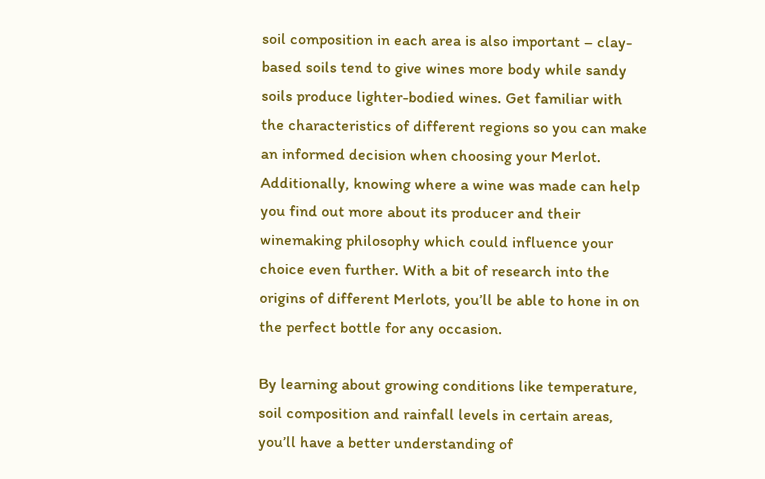soil composition in each area is also important – clay-based soils tend to give wines more body while sandy soils produce lighter-bodied wines. Get familiar with the characteristics of different regions so you can make an informed decision when choosing your Merlot. Additionally, knowing where a wine was made can help you find out more about its producer and their winemaking philosophy which could influence your choice even further. With a bit of research into the origins of different Merlots, you’ll be able to hone in on the perfect bottle for any occasion.

By learning about growing conditions like temperature, soil composition and rainfall levels in certain areas, you’ll have a better understanding of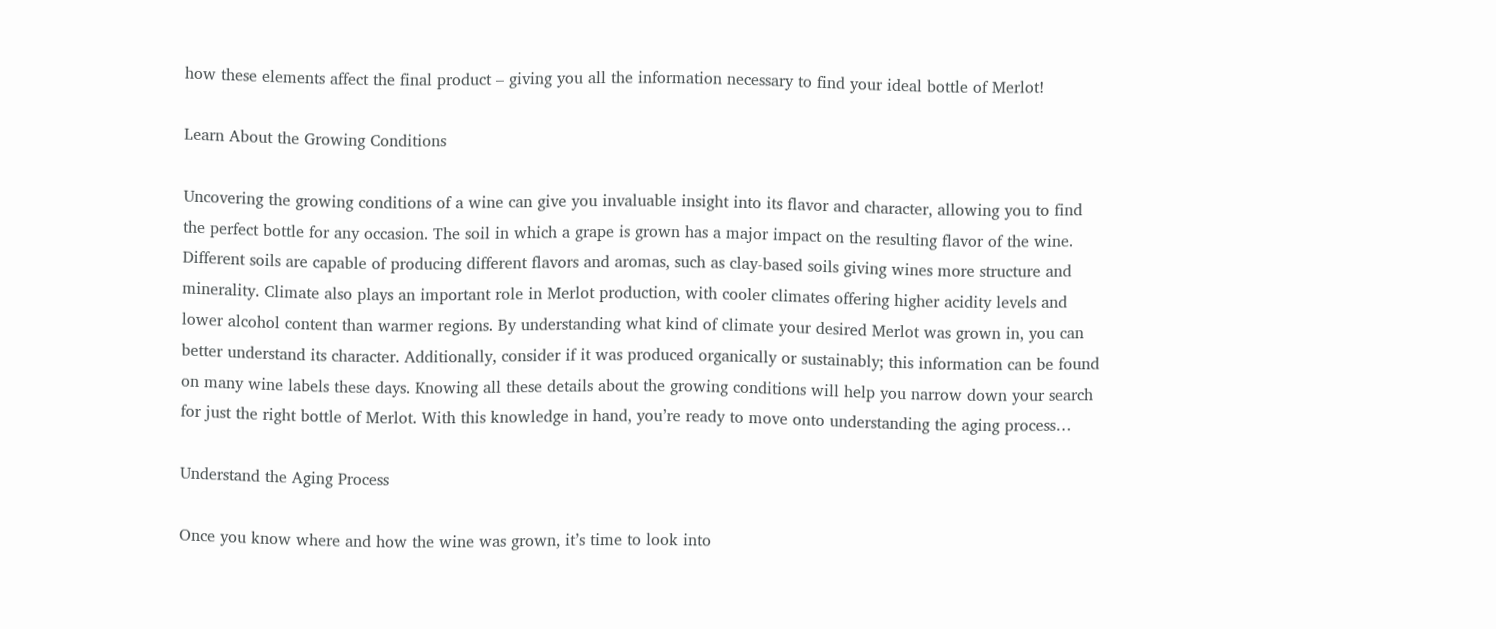how these elements affect the final product – giving you all the information necessary to find your ideal bottle of Merlot!

Learn About the Growing Conditions

Uncovering the growing conditions of a wine can give you invaluable insight into its flavor and character, allowing you to find the perfect bottle for any occasion. The soil in which a grape is grown has a major impact on the resulting flavor of the wine. Different soils are capable of producing different flavors and aromas, such as clay-based soils giving wines more structure and minerality. Climate also plays an important role in Merlot production, with cooler climates offering higher acidity levels and lower alcohol content than warmer regions. By understanding what kind of climate your desired Merlot was grown in, you can better understand its character. Additionally, consider if it was produced organically or sustainably; this information can be found on many wine labels these days. Knowing all these details about the growing conditions will help you narrow down your search for just the right bottle of Merlot. With this knowledge in hand, you’re ready to move onto understanding the aging process…

Understand the Aging Process

Once you know where and how the wine was grown, it’s time to look into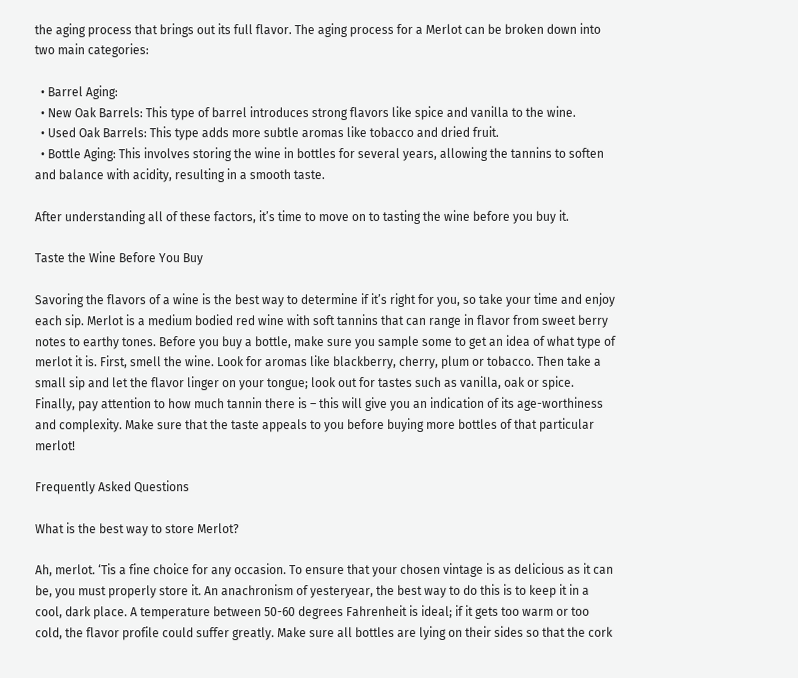the aging process that brings out its full flavor. The aging process for a Merlot can be broken down into two main categories:

  • Barrel Aging:
  • New Oak Barrels: This type of barrel introduces strong flavors like spice and vanilla to the wine.
  • Used Oak Barrels: This type adds more subtle aromas like tobacco and dried fruit.
  • Bottle Aging: This involves storing the wine in bottles for several years, allowing the tannins to soften and balance with acidity, resulting in a smooth taste.

After understanding all of these factors, it’s time to move on to tasting the wine before you buy it.

Taste the Wine Before You Buy

Savoring the flavors of a wine is the best way to determine if it’s right for you, so take your time and enjoy each sip. Merlot is a medium bodied red wine with soft tannins that can range in flavor from sweet berry notes to earthy tones. Before you buy a bottle, make sure you sample some to get an idea of what type of merlot it is. First, smell the wine. Look for aromas like blackberry, cherry, plum or tobacco. Then take a small sip and let the flavor linger on your tongue; look out for tastes such as vanilla, oak or spice. Finally, pay attention to how much tannin there is – this will give you an indication of its age-worthiness and complexity. Make sure that the taste appeals to you before buying more bottles of that particular merlot!

Frequently Asked Questions

What is the best way to store Merlot?

Ah, merlot. ‘Tis a fine choice for any occasion. To ensure that your chosen vintage is as delicious as it can be, you must properly store it. An anachronism of yesteryear, the best way to do this is to keep it in a cool, dark place. A temperature between 50-60 degrees Fahrenheit is ideal; if it gets too warm or too cold, the flavor profile could suffer greatly. Make sure all bottles are lying on their sides so that the cork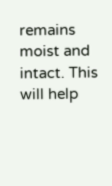remains moist and intact. This will help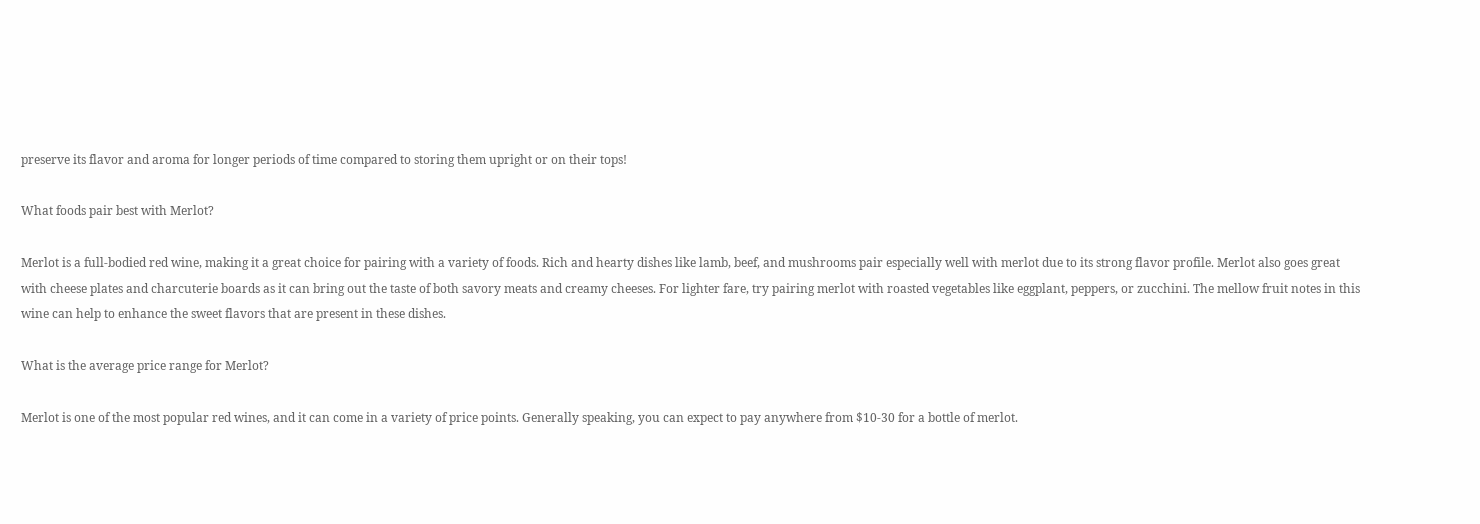preserve its flavor and aroma for longer periods of time compared to storing them upright or on their tops!

What foods pair best with Merlot?

Merlot is a full-bodied red wine, making it a great choice for pairing with a variety of foods. Rich and hearty dishes like lamb, beef, and mushrooms pair especially well with merlot due to its strong flavor profile. Merlot also goes great with cheese plates and charcuterie boards as it can bring out the taste of both savory meats and creamy cheeses. For lighter fare, try pairing merlot with roasted vegetables like eggplant, peppers, or zucchini. The mellow fruit notes in this wine can help to enhance the sweet flavors that are present in these dishes.

What is the average price range for Merlot?

Merlot is one of the most popular red wines, and it can come in a variety of price points. Generally speaking, you can expect to pay anywhere from $10-30 for a bottle of merlot.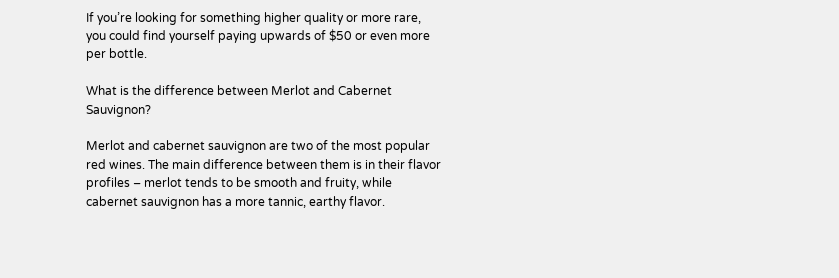If you’re looking for something higher quality or more rare, you could find yourself paying upwards of $50 or even more per bottle.

What is the difference between Merlot and Cabernet Sauvignon?

Merlot and cabernet sauvignon are two of the most popular red wines. The main difference between them is in their flavor profiles – merlot tends to be smooth and fruity, while cabernet sauvignon has a more tannic, earthy flavor.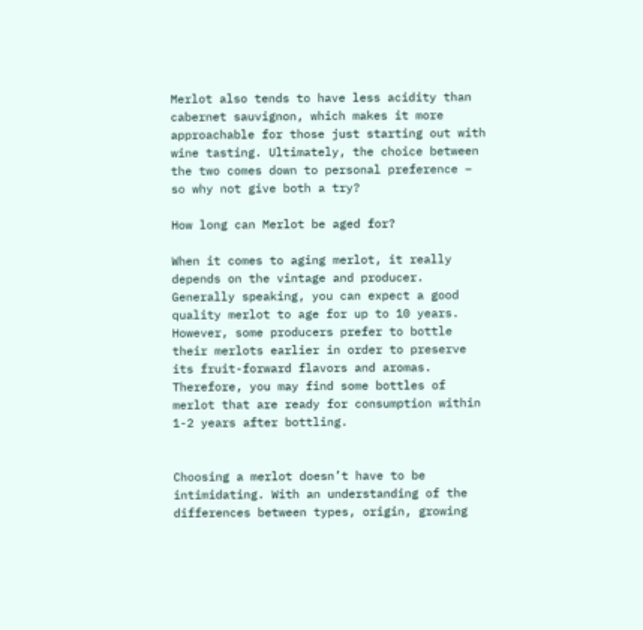Merlot also tends to have less acidity than cabernet sauvignon, which makes it more approachable for those just starting out with wine tasting. Ultimately, the choice between the two comes down to personal preference – so why not give both a try?

How long can Merlot be aged for?

When it comes to aging merlot, it really depends on the vintage and producer. Generally speaking, you can expect a good quality merlot to age for up to 10 years. However, some producers prefer to bottle their merlots earlier in order to preserve its fruit-forward flavors and aromas. Therefore, you may find some bottles of merlot that are ready for consumption within 1-2 years after bottling.


Choosing a merlot doesn’t have to be intimidating. With an understanding of the differences between types, origin, growing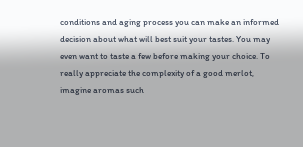conditions and aging process you can make an informed decision about what will best suit your tastes. You may even want to taste a few before making your choice. To really appreciate the complexity of a good merlot, imagine aromas such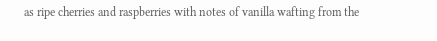as ripe cherries and raspberries with notes of vanilla wafting from the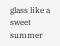glass like a sweet summer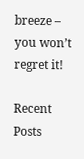breeze – you won’t regret it!

Recent Posts